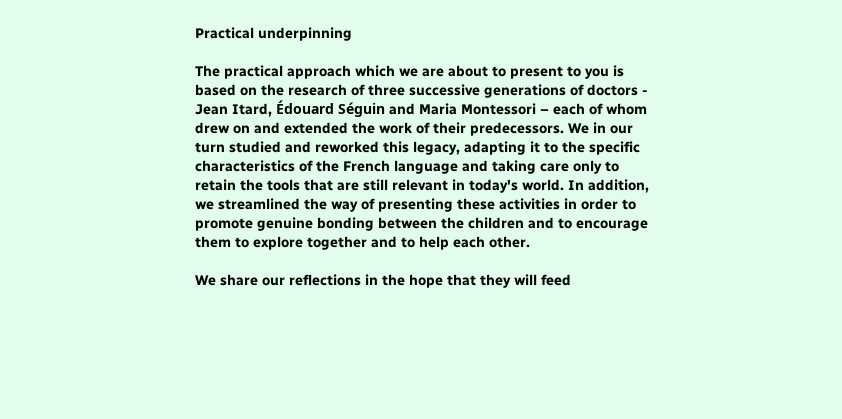Practical underpinning

The practical approach which we are about to present to you is based on the research of three successive generations of doctors - Jean Itard, Édouard Séguin and Maria Montessori – each of whom drew on and extended the work of their predecessors. We in our turn studied and reworked this legacy, adapting it to the specific characteristics of the French language and taking care only to retain the tools that are still relevant in today's world. In addition, we streamlined the way of presenting these activities in order to promote genuine bonding between the children and to encourage them to explore together and to help each other.

We share our reflections in the hope that they will feed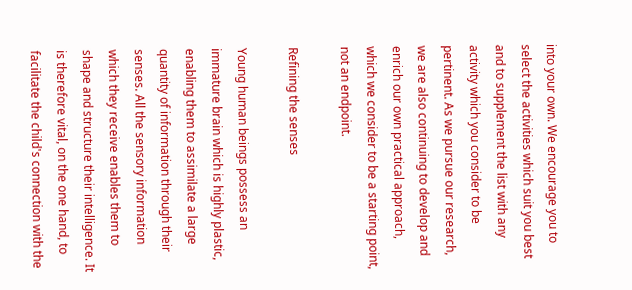into your own. We encourage you to select the activities which suit you best and to supplement the list with any activity which you consider to be pertinent. As we pursue our research, we are also continuing to develop and enrich our own practical approach, which we consider to be a starting point, not an endpoint.

Refining the senses

Young human beings possess an immature brain which is highly plastic, enabling them to assimilate a large quantity of information through their senses. All the sensory information which they receive enables them to shape and structure their intelligence. It is therefore vital, on the one hand, to facilitate the child's connection with the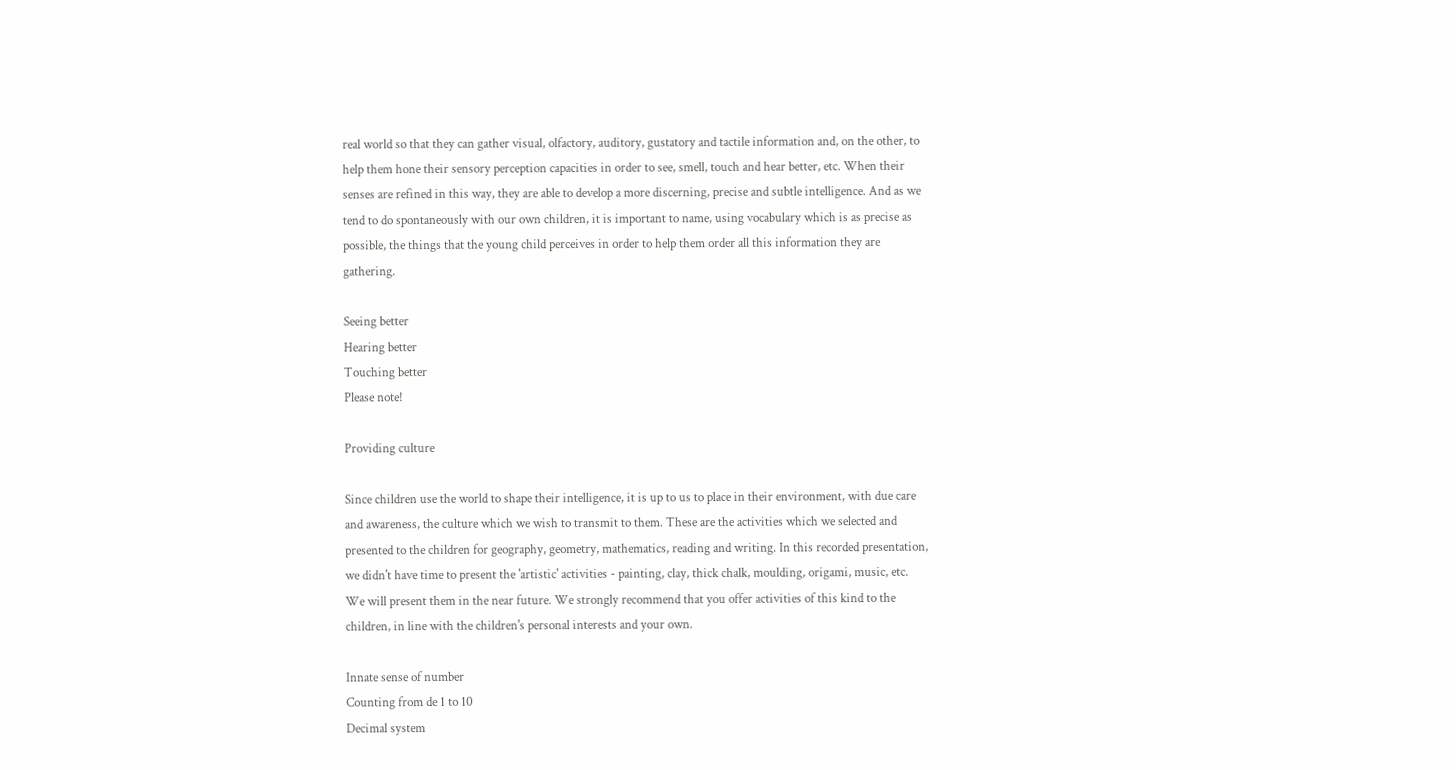real world so that they can gather visual, olfactory, auditory, gustatory and tactile information and, on the other, to help them hone their sensory perception capacities in order to see, smell, touch and hear better, etc. When their senses are refined in this way, they are able to develop a more discerning, precise and subtle intelligence. And as we tend to do spontaneously with our own children, it is important to name, using vocabulary which is as precise as possible, the things that the young child perceives in order to help them order all this information they are gathering.

Seeing better
Hearing better
Touching better
Please note!

Providing culture

Since children use the world to shape their intelligence, it is up to us to place in their environment, with due care and awareness, the culture which we wish to transmit to them. These are the activities which we selected and presented to the children for geography, geometry, mathematics, reading and writing. In this recorded presentation, we didn't have time to present the 'artistic' activities - painting, clay, thick chalk, moulding, origami, music, etc. We will present them in the near future. We strongly recommend that you offer activities of this kind to the children, in line with the children's personal interests and your own.

Innate sense of number
Counting from de 1 to 10
Decimal system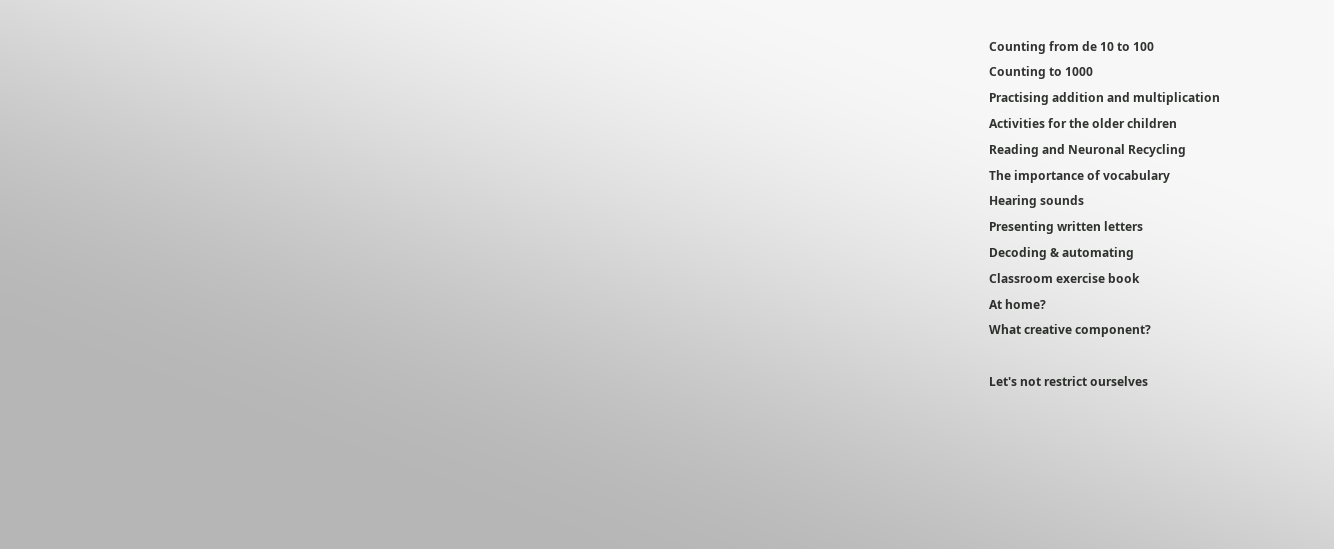Counting from de 10 to 100
Counting to 1000
Practising addition and multiplication
Activities for the older children
Reading and Neuronal Recycling
The importance of vocabulary
Hearing sounds
Presenting written letters
Decoding & automating
Classroom exercise book
At home?
What creative component?

Let's not restrict ourselves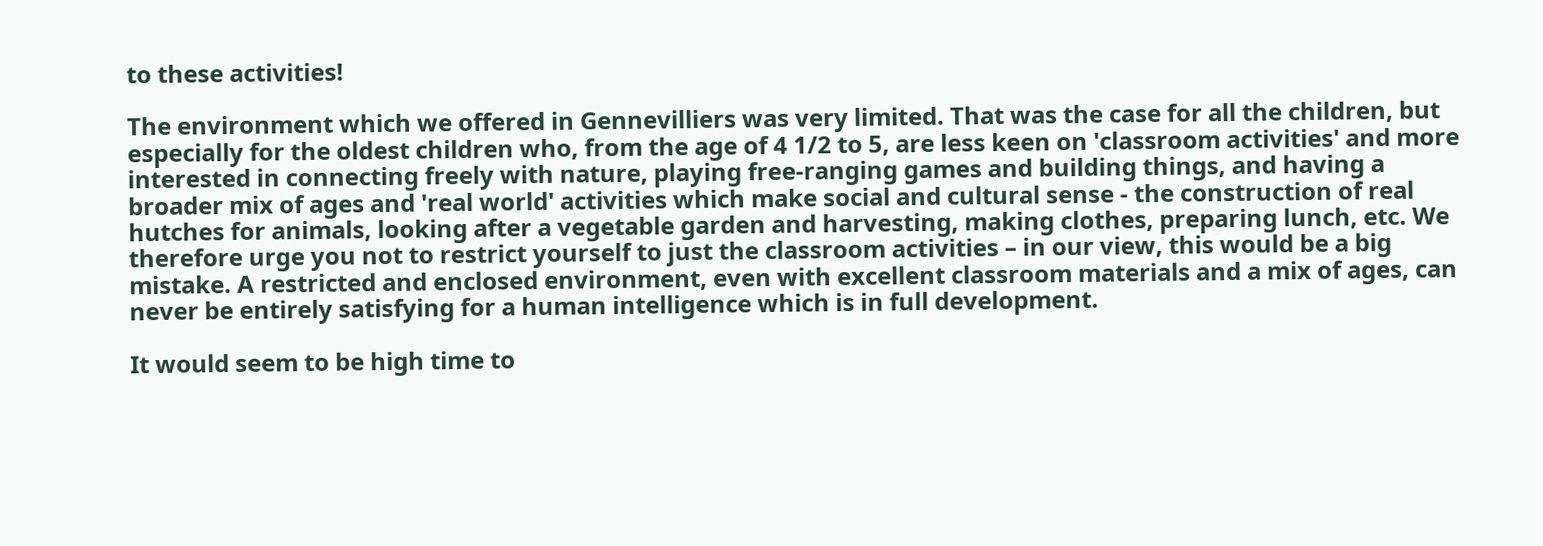to these activities!

The environment which we offered in Gennevilliers was very limited. That was the case for all the children, but especially for the oldest children who, from the age of 4 1/2 to 5, are less keen on 'classroom activities' and more interested in connecting freely with nature, playing free-ranging games and building things, and having a broader mix of ages and 'real world' activities which make social and cultural sense - the construction of real hutches for animals, looking after a vegetable garden and harvesting, making clothes, preparing lunch, etc. We therefore urge you not to restrict yourself to just the classroom activities – in our view, this would be a big mistake. A restricted and enclosed environment, even with excellent classroom materials and a mix of ages, can never be entirely satisfying for a human intelligence which is in full development.

It would seem to be high time to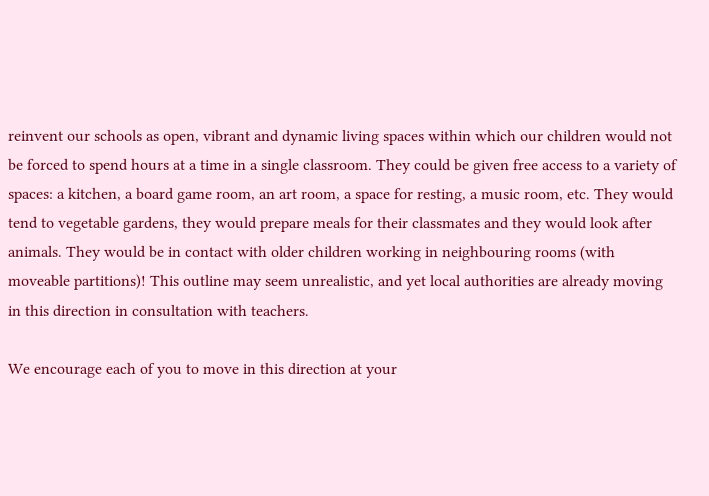reinvent our schools as open, vibrant and dynamic living spaces within which our children would not be forced to spend hours at a time in a single classroom. They could be given free access to a variety of spaces: a kitchen, a board game room, an art room, a space for resting, a music room, etc. They would tend to vegetable gardens, they would prepare meals for their classmates and they would look after animals. They would be in contact with older children working in neighbouring rooms (with moveable partitions)! This outline may seem unrealistic, and yet local authorities are already moving in this direction in consultation with teachers.

We encourage each of you to move in this direction at your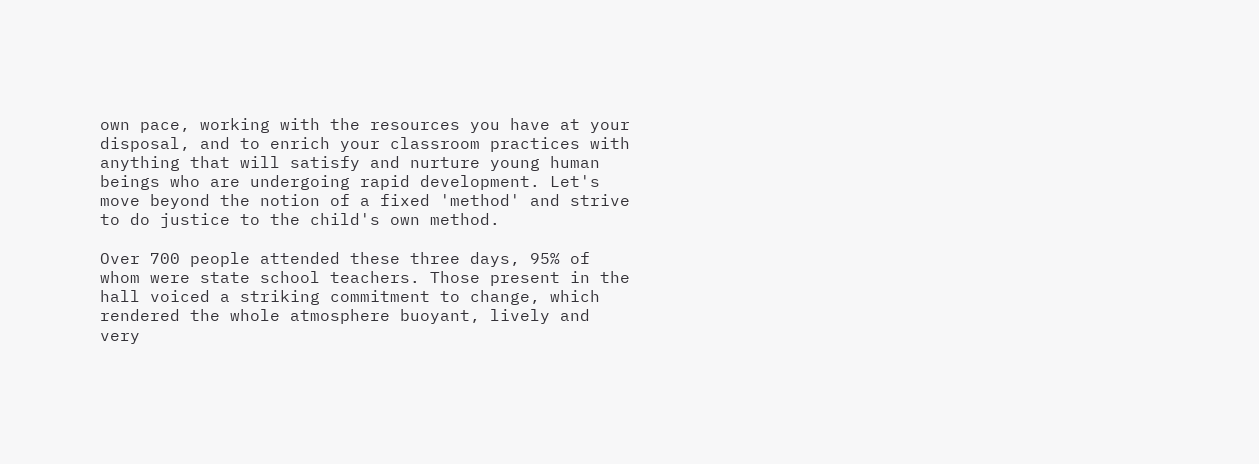own pace, working with the resources you have at your disposal, and to enrich your classroom practices with anything that will satisfy and nurture young human beings who are undergoing rapid development. Let's move beyond the notion of a fixed 'method' and strive to do justice to the child's own method.

Over 700 people attended these three days, 95% of whom were state school teachers. Those present in the hall voiced a striking commitment to change, which rendered the whole atmosphere buoyant, lively and very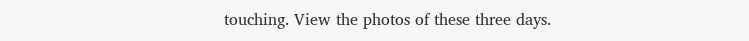touching. View the photos of these three days.